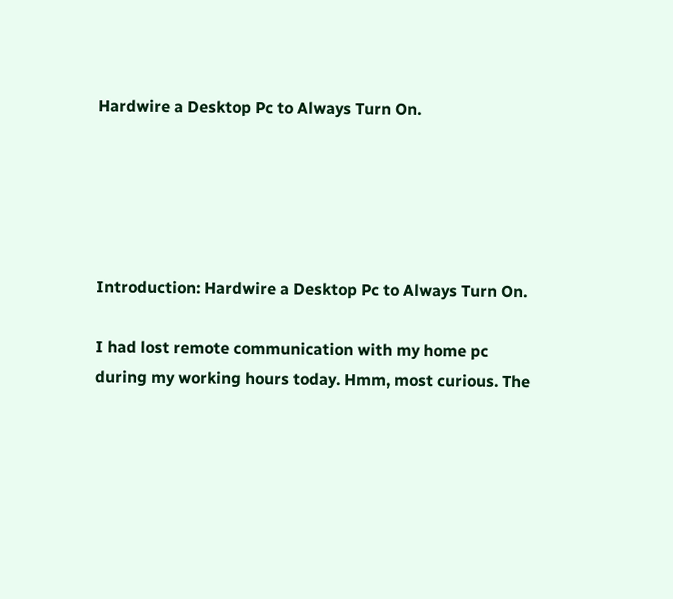Hardwire a Desktop Pc to Always Turn On.





Introduction: Hardwire a Desktop Pc to Always Turn On.

I had lost remote communication with my home pc during my working hours today. Hmm, most curious. The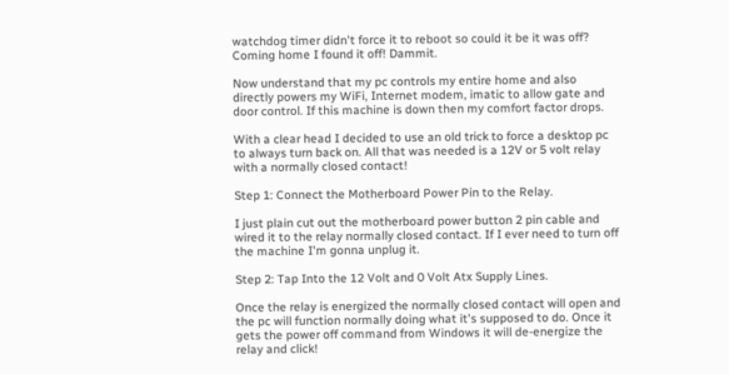watchdog timer didn't force it to reboot so could it be it was off? Coming home I found it off! Dammit.

Now understand that my pc controls my entire home and also directly powers my WiFi, Internet modem, imatic to allow gate and door control. If this machine is down then my comfort factor drops.

With a clear head I decided to use an old trick to force a desktop pc to always turn back on. All that was needed is a 12V or 5 volt relay with a normally closed contact!

Step 1: Connect the Motherboard Power Pin to the Relay.

I just plain cut out the motherboard power button 2 pin cable and wired it to the relay normally closed contact. If I ever need to turn off the machine I'm gonna unplug it.

Step 2: Tap Into the 12 Volt and 0 Volt Atx Supply Lines.

Once the relay is energized the normally closed contact will open and the pc will function normally doing what it's supposed to do. Once it gets the power off command from Windows it will de-energize the relay and click!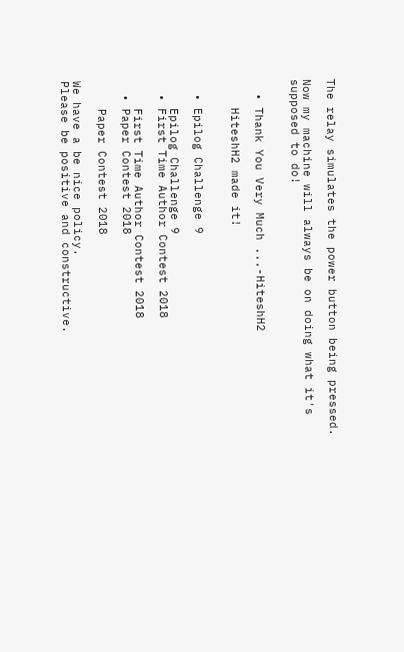The relay simulates the power button being pressed.

Now my machine will always be on doing what it's supposed to do!


  • Thank You Very Much ...-HiteshH2

    HiteshH2 made it!


  • Epilog Challenge 9

    Epilog Challenge 9
  • First Time Author Contest 2018

    First Time Author Contest 2018
  • Paper Contest 2018

    Paper Contest 2018

We have a be nice policy.
Please be positive and constructive.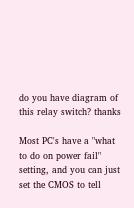do you have diagram of this relay switch? thanks

Most PC's have a "what to do on power fail" setting, and you can just set the CMOS to tell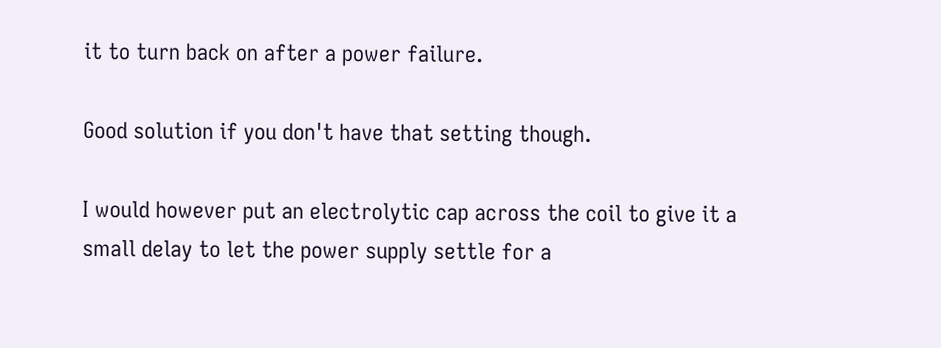it to turn back on after a power failure.

Good solution if you don't have that setting though.

I would however put an electrolytic cap across the coil to give it a small delay to let the power supply settle for a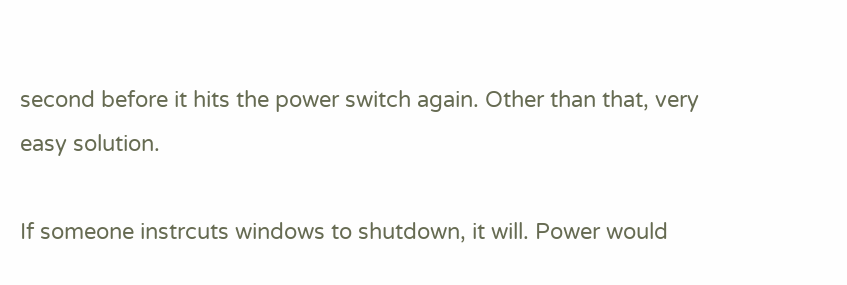second before it hits the power switch again. Other than that, very easy solution.

If someone instrcuts windows to shutdown, it will. Power would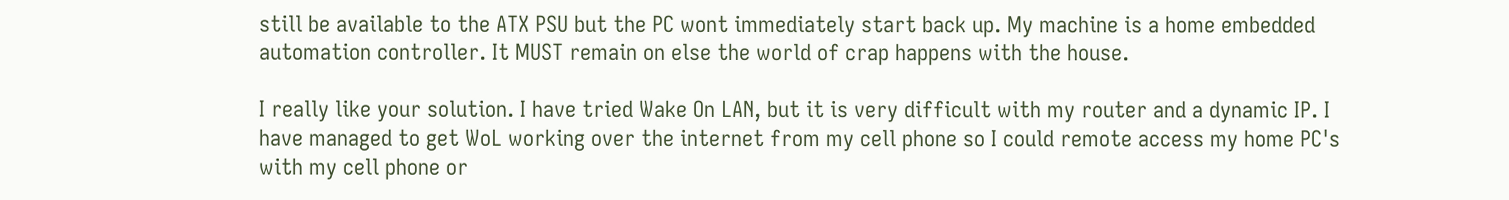still be available to the ATX PSU but the PC wont immediately start back up. My machine is a home embedded automation controller. It MUST remain on else the world of crap happens with the house.

I really like your solution. I have tried Wake On LAN, but it is very difficult with my router and a dynamic IP. I have managed to get WoL working over the internet from my cell phone so I could remote access my home PC's with my cell phone or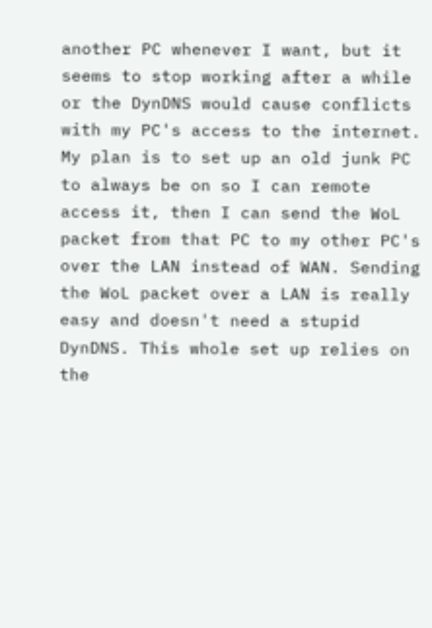another PC whenever I want, but it seems to stop working after a while or the DynDNS would cause conflicts with my PC's access to the internet. My plan is to set up an old junk PC to always be on so I can remote access it, then I can send the WoL packet from that PC to my other PC's over the LAN instead of WAN. Sending the WoL packet over a LAN is really easy and doesn't need a stupid DynDNS. This whole set up relies on the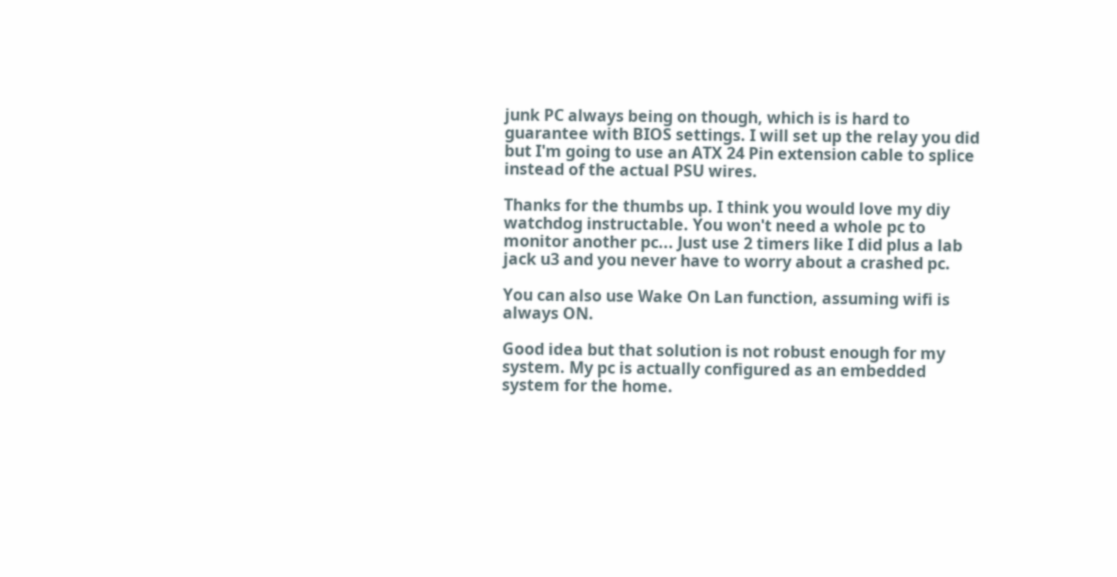junk PC always being on though, which is is hard to guarantee with BIOS settings. I will set up the relay you did but I'm going to use an ATX 24 Pin extension cable to splice instead of the actual PSU wires.

Thanks for the thumbs up. I think you would love my diy watchdog instructable. You won't need a whole pc to monitor another pc... Just use 2 timers like I did plus a lab jack u3 and you never have to worry about a crashed pc.

You can also use Wake On Lan function, assuming wifi is always ON.

Good idea but that solution is not robust enough for my system. My pc is actually configured as an embedded system for the home.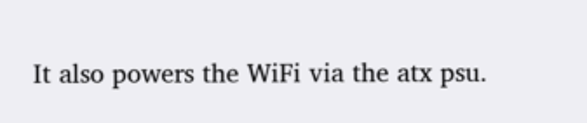It also powers the WiFi via the atx psu.